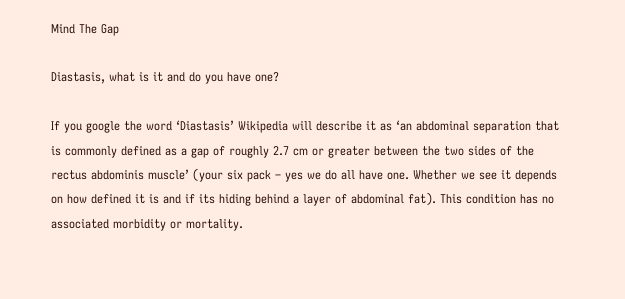Mind The Gap

Diastasis, what is it and do you have one?

If you google the word ‘Diastasis’ Wikipedia will describe it as ‘an abdominal separation that is commonly defined as a gap of roughly 2.7 cm or greater between the two sides of the rectus abdominis muscle’ (your six pack – yes we do all have one. Whether we see it depends on how defined it is and if its hiding behind a layer of abdominal fat). This condition has no associated morbidity or mortality.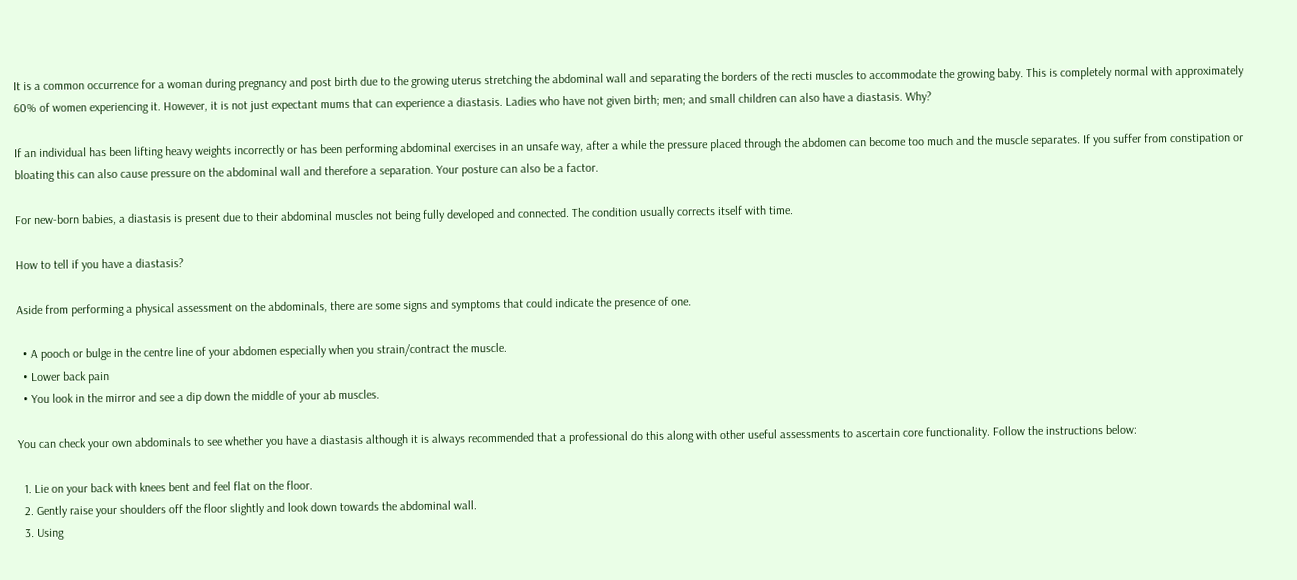It is a common occurrence for a woman during pregnancy and post birth due to the growing uterus stretching the abdominal wall and separating the borders of the recti muscles to accommodate the growing baby. This is completely normal with approximately 60% of women experiencing it. However, it is not just expectant mums that can experience a diastasis. Ladies who have not given birth; men; and small children can also have a diastasis. Why?

If an individual has been lifting heavy weights incorrectly or has been performing abdominal exercises in an unsafe way, after a while the pressure placed through the abdomen can become too much and the muscle separates. If you suffer from constipation or bloating this can also cause pressure on the abdominal wall and therefore a separation. Your posture can also be a factor.

For new-born babies, a diastasis is present due to their abdominal muscles not being fully developed and connected. The condition usually corrects itself with time.

How to tell if you have a diastasis?

Aside from performing a physical assessment on the abdominals, there are some signs and symptoms that could indicate the presence of one.

  • A pooch or bulge in the centre line of your abdomen especially when you strain/contract the muscle.
  • Lower back pain
  • You look in the mirror and see a dip down the middle of your ab muscles.

You can check your own abdominals to see whether you have a diastasis although it is always recommended that a professional do this along with other useful assessments to ascertain core functionality. Follow the instructions below:

  1. Lie on your back with knees bent and feel flat on the floor.
  2. Gently raise your shoulders off the floor slightly and look down towards the abdominal wall.
  3. Using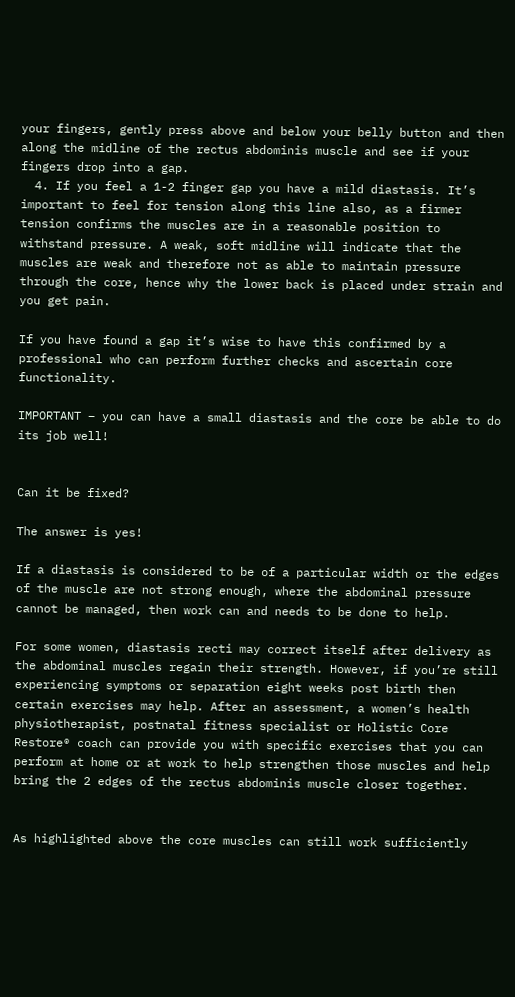your fingers, gently press above and below your belly button and then along the midline of the rectus abdominis muscle and see if your fingers drop into a gap.
  4. If you feel a 1-2 finger gap you have a mild diastasis. It’s important to feel for tension along this line also, as a firmer tension confirms the muscles are in a reasonable position to withstand pressure. A weak, soft midline will indicate that the muscles are weak and therefore not as able to maintain pressure through the core, hence why the lower back is placed under strain and you get pain.

If you have found a gap it’s wise to have this confirmed by a professional who can perform further checks and ascertain core functionality.

IMPORTANT – you can have a small diastasis and the core be able to do its job well!


Can it be fixed?

The answer is yes!

If a diastasis is considered to be of a particular width or the edges of the muscle are not strong enough, where the abdominal pressure cannot be managed, then work can and needs to be done to help.

For some women, diastasis recti may correct itself after delivery as the abdominal muscles regain their strength. However, if you’re still experiencing symptoms or separation eight weeks post birth then certain exercises may help. After an assessment, a women’s health physiotherapist, postnatal fitness specialist or Holistic Core Restore® coach can provide you with specific exercises that you can perform at home or at work to help strengthen those muscles and help bring the 2 edges of the rectus abdominis muscle closer together.


As highlighted above the core muscles can still work sufficiently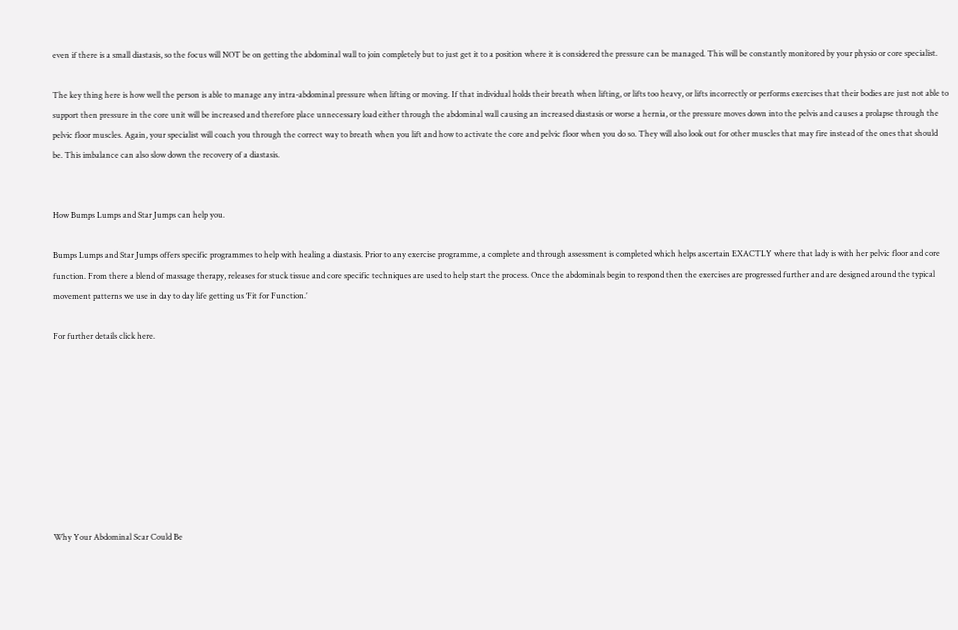even if there is a small diastasis, so the focus will NOT be on getting the abdominal wall to join completely but to just get it to a position where it is considered the pressure can be managed. This will be constantly monitored by your physio or core specialist.

The key thing here is how well the person is able to manage any intra-abdominal pressure when lifting or moving. If that individual holds their breath when lifting, or lifts too heavy, or lifts incorrectly or performs exercises that their bodies are just not able to support then pressure in the core unit will be increased and therefore place unnecessary load either through the abdominal wall causing an increased diastasis or worse a hernia, or the pressure moves down into the pelvis and causes a prolapse through the pelvic floor muscles. Again, your specialist will coach you through the correct way to breath when you lift and how to activate the core and pelvic floor when you do so. They will also look out for other muscles that may fire instead of the ones that should be. This imbalance can also slow down the recovery of a diastasis.


How Bumps Lumps and Star Jumps can help you.

Bumps Lumps and Star Jumps offers specific programmes to help with healing a diastasis. Prior to any exercise programme, a complete and through assessment is completed which helps ascertain EXACTLY where that lady is with her pelvic floor and core function. From there a blend of massage therapy, releases for stuck tissue and core specific techniques are used to help start the process. Once the abdominals begin to respond then the exercises are progressed further and are designed around the typical movement patterns we use in day to day life getting us ‘Fit for Function.’

For further details click here.









Why Your Abdominal Scar Could Be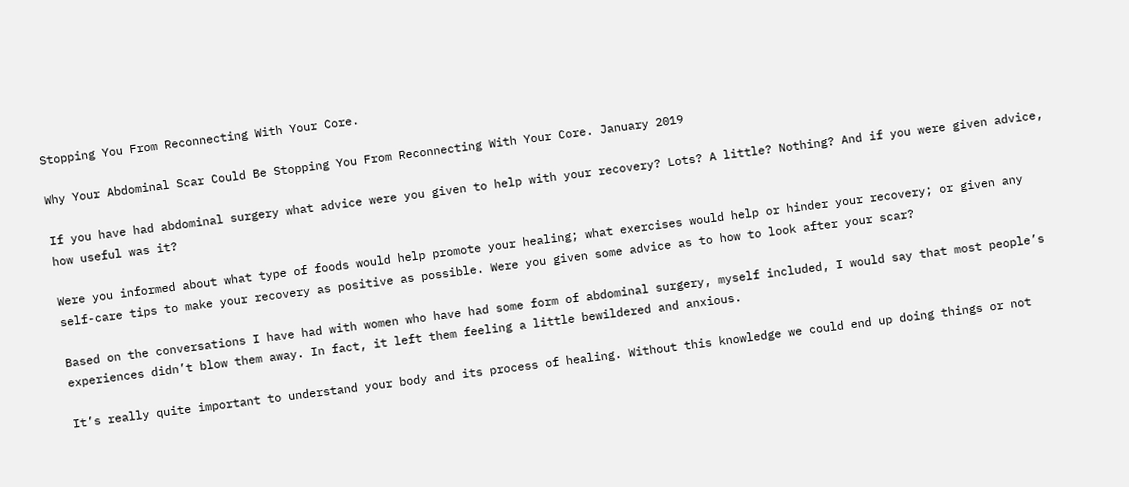Stopping You From Reconnecting With Your Core.

Why Your Abdominal Scar Could Be Stopping You From Reconnecting With Your Core. January 2019

If you have had abdominal surgery what advice were you given to help with your recovery? Lots? A little? Nothing? And if you were given advice, how useful was it?

Were you informed about what type of foods would help promote your healing; what exercises would help or hinder your recovery; or given any self-care tips to make your recovery as positive as possible. Were you given some advice as to how to look after your scar?

Based on the conversations I have had with women who have had some form of abdominal surgery, myself included, I would say that most people’s experiences didn’t blow them away. In fact, it left them feeling a little bewildered and anxious.

It’s really quite important to understand your body and its process of healing. Without this knowledge we could end up doing things or not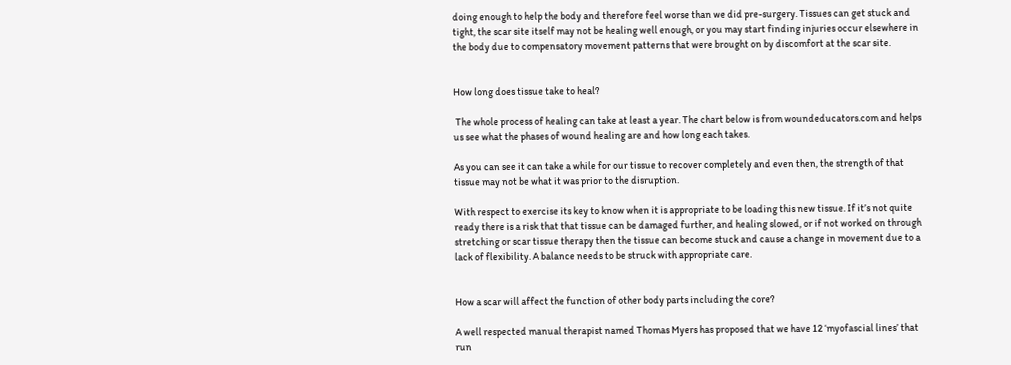doing enough to help the body and therefore feel worse than we did pre-surgery. Tissues can get stuck and tight, the scar site itself may not be healing well enough, or you may start finding injuries occur elsewhere in the body due to compensatory movement patterns that were brought on by discomfort at the scar site.


How long does tissue take to heal?

 The whole process of healing can take at least a year. The chart below is from woundeducators.com and helps us see what the phases of wound healing are and how long each takes.

As you can see it can take a while for our tissue to recover completely and even then, the strength of that tissue may not be what it was prior to the disruption.

With respect to exercise its key to know when it is appropriate to be loading this new tissue. If it’s not quite ready there is a risk that that tissue can be damaged further, and healing slowed, or if not worked on through stretching or scar tissue therapy then the tissue can become stuck and cause a change in movement due to a lack of flexibility. A balance needs to be struck with appropriate care.


How a scar will affect the function of other body parts including the core?

A well respected manual therapist named Thomas Myers has proposed that we have 12 ‘myofascial lines’ that run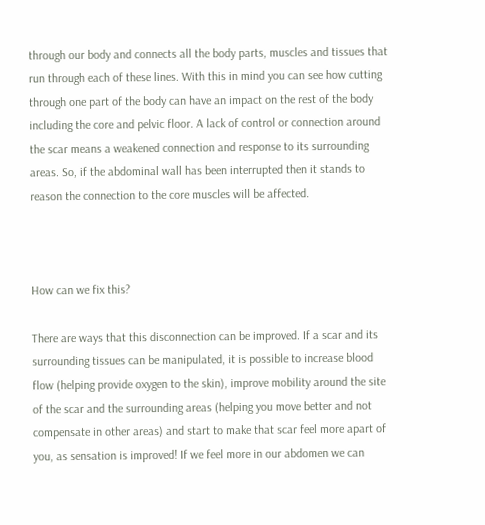through our body and connects all the body parts, muscles and tissues that run through each of these lines. With this in mind you can see how cutting through one part of the body can have an impact on the rest of the body including the core and pelvic floor. A lack of control or connection around the scar means a weakened connection and response to its surrounding areas. So, if the abdominal wall has been interrupted then it stands to reason the connection to the core muscles will be affected.



How can we fix this?

There are ways that this disconnection can be improved. If a scar and its surrounding tissues can be manipulated, it is possible to increase blood flow (helping provide oxygen to the skin), improve mobility around the site of the scar and the surrounding areas (helping you move better and not compensate in other areas) and start to make that scar feel more apart of you, as sensation is improved! If we feel more in our abdomen we can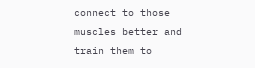connect to those muscles better and train them to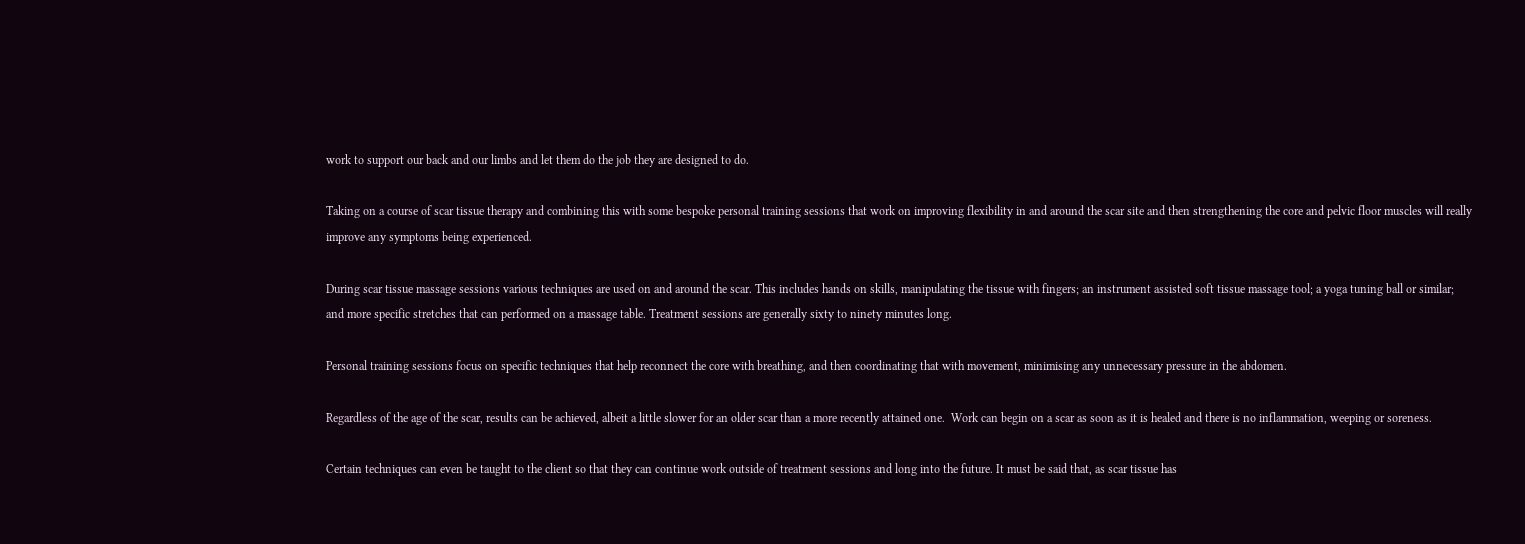work to support our back and our limbs and let them do the job they are designed to do.

Taking on a course of scar tissue therapy and combining this with some bespoke personal training sessions that work on improving flexibility in and around the scar site and then strengthening the core and pelvic floor muscles will really improve any symptoms being experienced.

During scar tissue massage sessions various techniques are used on and around the scar. This includes hands on skills, manipulating the tissue with fingers; an instrument assisted soft tissue massage tool; a yoga tuning ball or similar; and more specific stretches that can performed on a massage table. Treatment sessions are generally sixty to ninety minutes long.

Personal training sessions focus on specific techniques that help reconnect the core with breathing, and then coordinating that with movement, minimising any unnecessary pressure in the abdomen.

Regardless of the age of the scar, results can be achieved, albeit a little slower for an older scar than a more recently attained one.  Work can begin on a scar as soon as it is healed and there is no inflammation, weeping or soreness.

Certain techniques can even be taught to the client so that they can continue work outside of treatment sessions and long into the future. It must be said that, as scar tissue has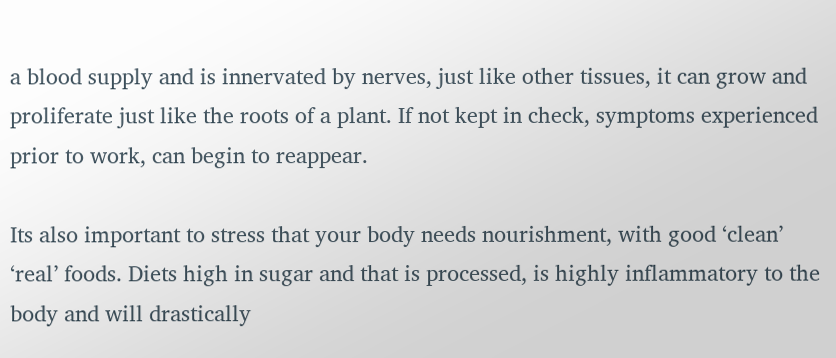a blood supply and is innervated by nerves, just like other tissues, it can grow and proliferate just like the roots of a plant. If not kept in check, symptoms experienced prior to work, can begin to reappear.

Its also important to stress that your body needs nourishment, with good ‘clean’ ‘real’ foods. Diets high in sugar and that is processed, is highly inflammatory to the body and will drastically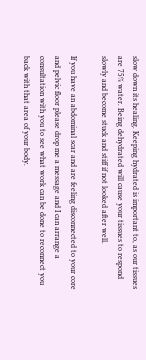slow down its healing. Keeping hydrated is important to, as our tissues are 75% water. Being dehydrated will cause your tissues to respond slowly and become stuck and stiff if not looked after well.

If you have an abdominal scar and are feeling disconnected to your core and pelvic floor please drop me a message and I can arrange a consultation with you to see what work can be done to reconnect you back with that area of your body.